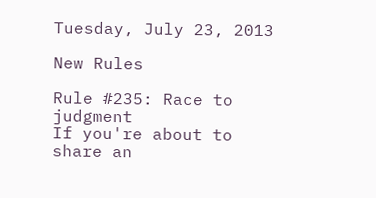Tuesday, July 23, 2013

New Rules

Rule #235: Race to judgment
If you're about to share an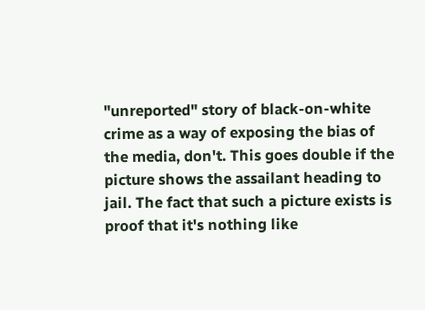"unreported" story of black-on-white crime as a way of exposing the bias of the media, don't. This goes double if the picture shows the assailant heading to jail. The fact that such a picture exists is proof that it's nothing like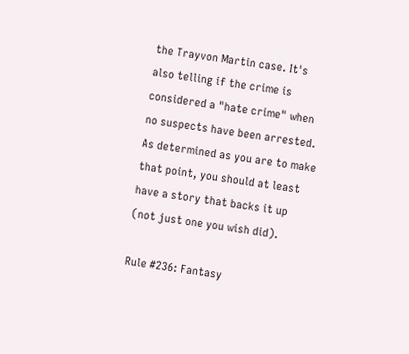the Trayvon Martin case. It's also telling if the crime is considered a "hate crime" when no suspects have been arrested. As determined as you are to make that point, you should at least have a story that backs it up (not just one you wish did).

Rule #236: Fantasy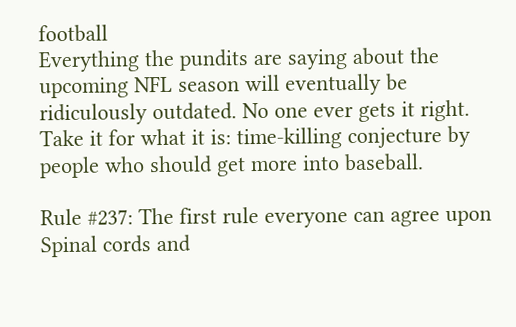football
Everything the pundits are saying about the upcoming NFL season will eventually be ridiculously outdated. No one ever gets it right. Take it for what it is: time-killing conjecture by people who should get more into baseball.

Rule #237: The first rule everyone can agree upon
Spinal cords and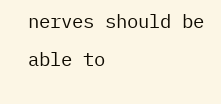nerves should be able to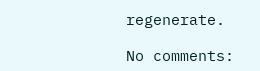regenerate.

No comments: